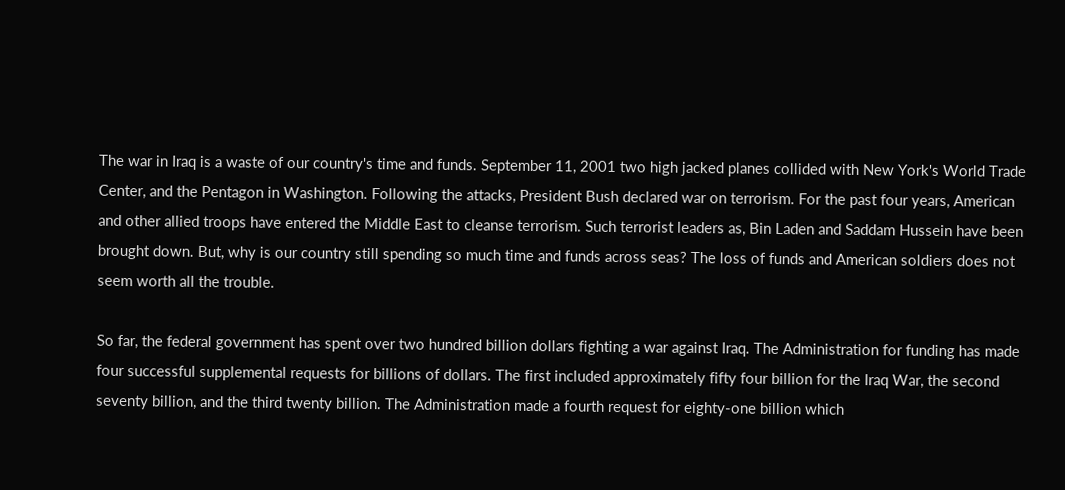The war in Iraq is a waste of our country's time and funds. September 11, 2001 two high jacked planes collided with New York's World Trade Center, and the Pentagon in Washington. Following the attacks, President Bush declared war on terrorism. For the past four years, American and other allied troops have entered the Middle East to cleanse terrorism. Such terrorist leaders as, Bin Laden and Saddam Hussein have been brought down. But, why is our country still spending so much time and funds across seas? The loss of funds and American soldiers does not seem worth all the trouble.

So far, the federal government has spent over two hundred billion dollars fighting a war against Iraq. The Administration for funding has made four successful supplemental requests for billions of dollars. The first included approximately fifty four billion for the Iraq War, the second seventy billion, and the third twenty billion. The Administration made a fourth request for eighty-one billion which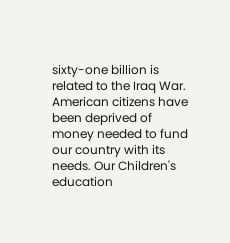sixty-one billion is related to the Iraq War. American citizens have been deprived of money needed to fund our country with its needs. Our Children's education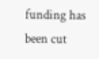funding has been cut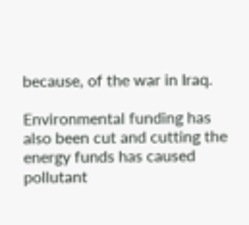because, of the war in Iraq.

Environmental funding has also been cut and cutting the energy funds has caused pollutant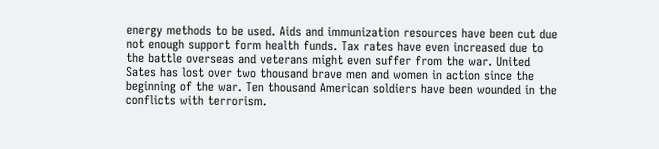energy methods to be used. Aids and immunization resources have been cut due not enough support form health funds. Tax rates have even increased due to the battle overseas and veterans might even suffer from the war. United Sates has lost over two thousand brave men and women in action since the beginning of the war. Ten thousand American soldiers have been wounded in the conflicts with terrorism.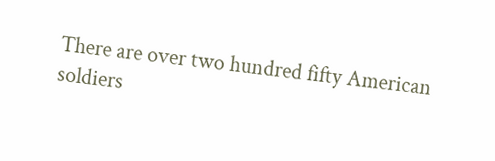There are over two hundred fifty American soldiers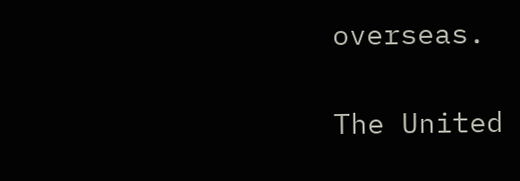overseas.

The United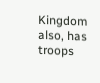Kingdom also, has troops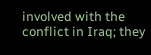involved with the conflict in Iraq; they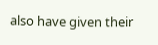also have given their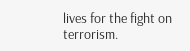lives for the fight on terrorism.